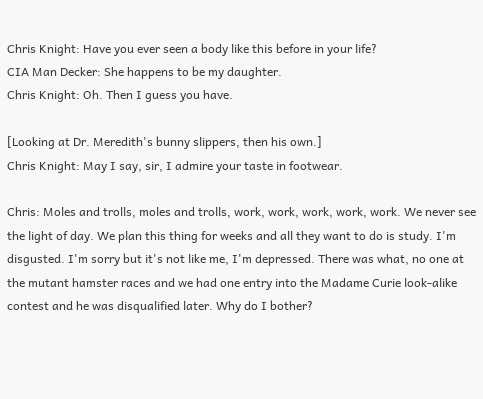Chris Knight: Have you ever seen a body like this before in your life?
CIA Man Decker: She happens to be my daughter.
Chris Knight: Oh. Then I guess you have.

[Looking at Dr. Meredith's bunny slippers, then his own.]
Chris Knight: May I say, sir, I admire your taste in footwear.

Chris: Moles and trolls, moles and trolls, work, work, work, work, work. We never see the light of day. We plan this thing for weeks and all they want to do is study. I'm disgusted. I'm sorry but it's not like me, I'm depressed. There was what, no one at the mutant hamster races and we had one entry into the Madame Curie look-alike contest and he was disqualified later. Why do I bother?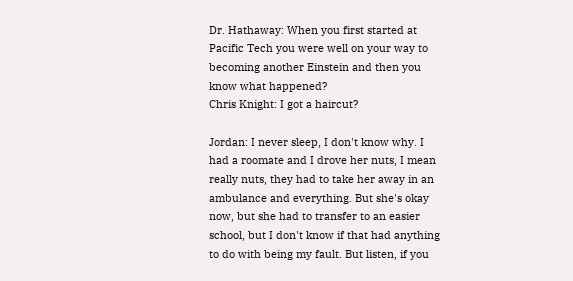Dr. Hathaway: When you first started at Pacific Tech you were well on your way to becoming another Einstein and then you know what happened?
Chris Knight: I got a haircut?

Jordan: I never sleep, I don't know why. I had a roomate and I drove her nuts, I mean really nuts, they had to take her away in an ambulance and everything. But she's okay now, but she had to transfer to an easier school, but I don't know if that had anything to do with being my fault. But listen, if you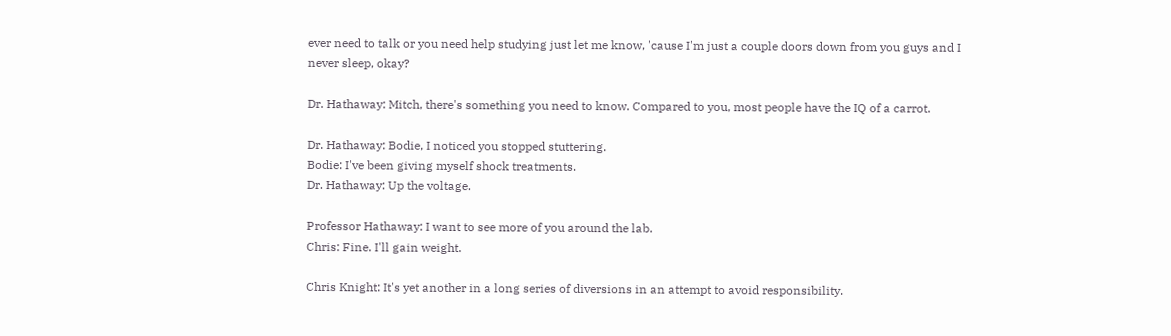ever need to talk or you need help studying just let me know, 'cause I'm just a couple doors down from you guys and I never sleep, okay?

Dr. Hathaway: Mitch, there's something you need to know. Compared to you, most people have the IQ of a carrot.

Dr. Hathaway: Bodie, I noticed you stopped stuttering.
Bodie: I've been giving myself shock treatments.
Dr. Hathaway: Up the voltage.

Professor Hathaway: I want to see more of you around the lab.
Chris: Fine. I'll gain weight.

Chris Knight: It's yet another in a long series of diversions in an attempt to avoid responsibility.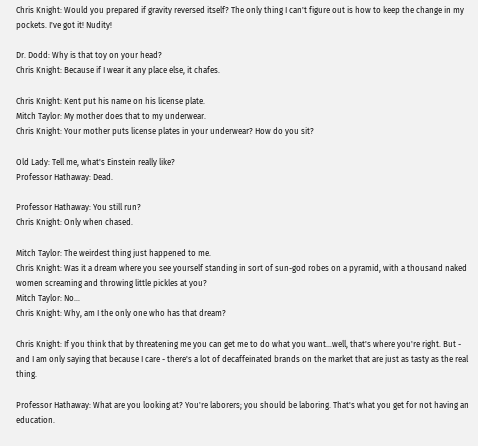Chris Knight: Would you prepared if gravity reversed itself? The only thing I can't figure out is how to keep the change in my pockets. I've got it! Nudity!

Dr. Dodd: Why is that toy on your head?
Chris Knight: Because if I wear it any place else, it chafes.

Chris Knight: Kent put his name on his license plate.
Mitch Taylor: My mother does that to my underwear.
Chris Knight: Your mother puts license plates in your underwear? How do you sit?

Old Lady: Tell me, what's Einstein really like?
Professor Hathaway: Dead.

Professor Hathaway: You still run?
Chris Knight: Only when chased.

Mitch Taylor: The weirdest thing just happened to me.
Chris Knight: Was it a dream where you see yourself standing in sort of sun-god robes on a pyramid, with a thousand naked women screaming and throwing little pickles at you?
Mitch Taylor: No...
Chris Knight: Why, am I the only one who has that dream?

Chris Knight: If you think that by threatening me you can get me to do what you want...well, that's where you're right. But - and I am only saying that because I care - there's a lot of decaffeinated brands on the market that are just as tasty as the real thing.

Professor Hathaway: What are you looking at? You're laborers; you should be laboring. That's what you get for not having an education.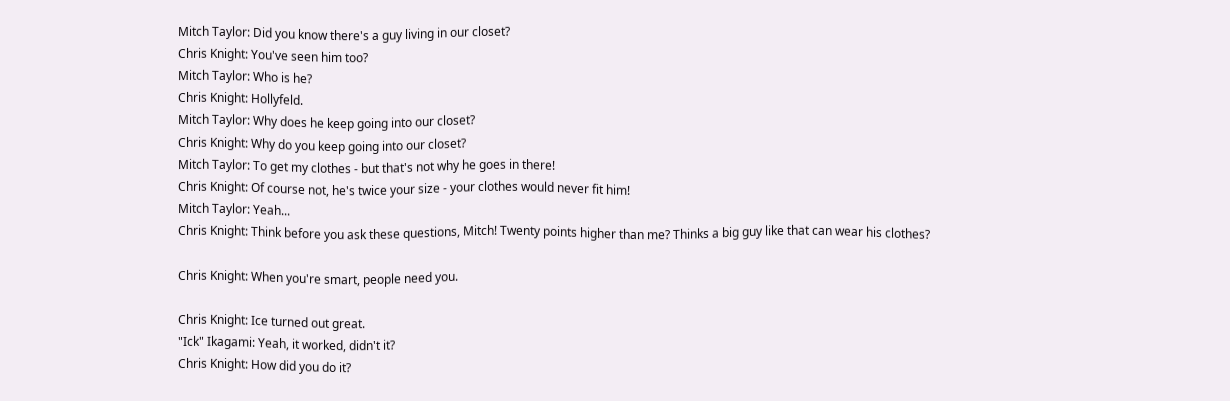Mitch Taylor: Did you know there's a guy living in our closet?
Chris Knight: You've seen him too?
Mitch Taylor: Who is he?
Chris Knight: Hollyfeld.
Mitch Taylor: Why does he keep going into our closet?
Chris Knight: Why do you keep going into our closet?
Mitch Taylor: To get my clothes - but that's not why he goes in there!
Chris Knight: Of course not, he's twice your size - your clothes would never fit him!
Mitch Taylor: Yeah...
Chris Knight: Think before you ask these questions, Mitch! Twenty points higher than me? Thinks a big guy like that can wear his clothes?

Chris Knight: When you're smart, people need you.

Chris Knight: Ice turned out great.
"Ick" Ikagami: Yeah, it worked, didn't it?
Chris Knight: How did you do it?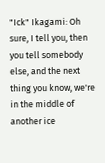"Ick" Ikagami: Oh sure, I tell you, then you tell somebody else, and the next thing you know, we're in the middle of another ice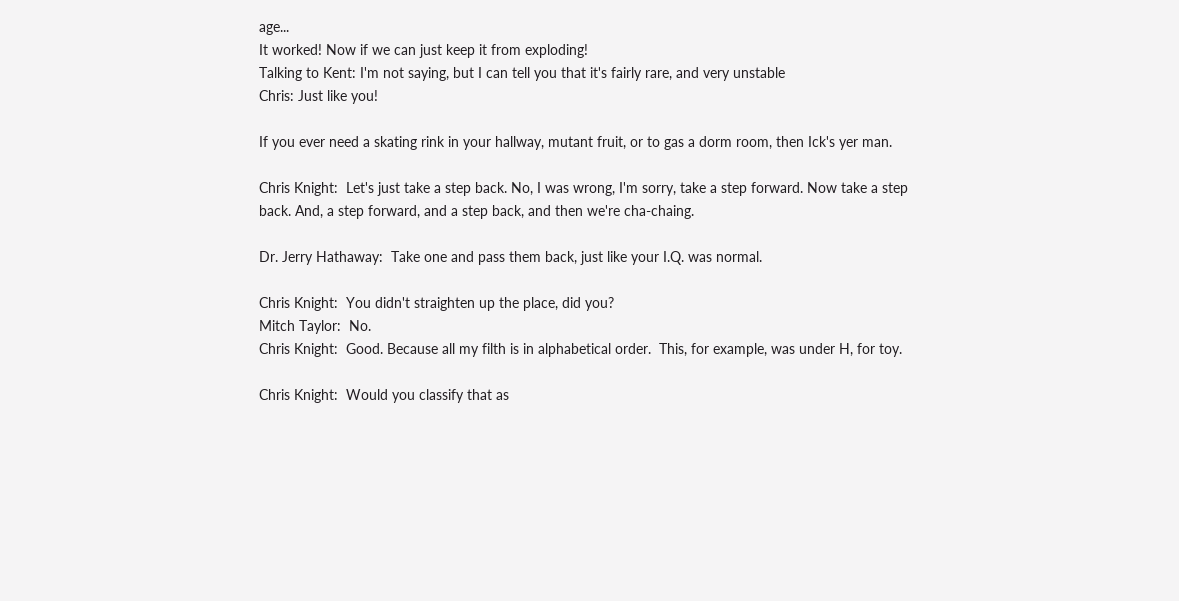age...
It worked! Now if we can just keep it from exploding!
Talking to Kent: I'm not saying, but I can tell you that it's fairly rare, and very unstable
Chris: Just like you!

If you ever need a skating rink in your hallway, mutant fruit, or to gas a dorm room, then Ick's yer man.

Chris Knight:  Let's just take a step back. No, I was wrong, I'm sorry, take a step forward. Now take a step back. And, a step forward, and a step back, and then we're cha-chaing.

Dr. Jerry Hathaway:  Take one and pass them back, just like your I.Q. was normal.

Chris Knight:  You didn't straighten up the place, did you?
Mitch Taylor:  No.
Chris Knight:  Good. Because all my filth is in alphabetical order.  This, for example, was under H, for toy.

Chris Knight:  Would you classify that as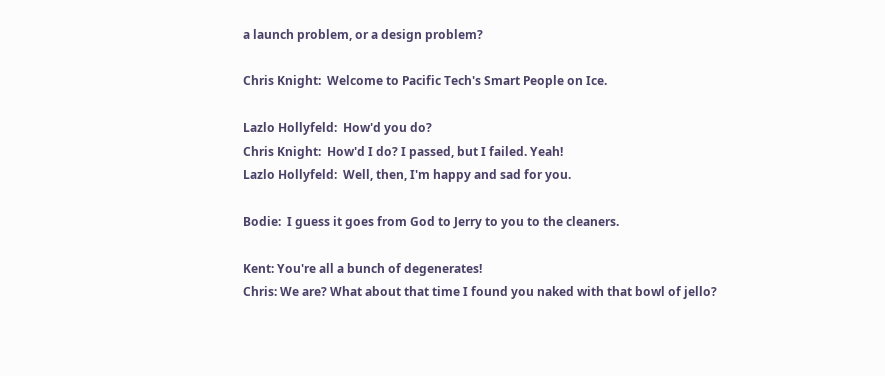a launch problem, or a design problem?

Chris Knight:  Welcome to Pacific Tech's Smart People on Ice.

Lazlo Hollyfeld:  How'd you do?
Chris Knight:  How'd I do? I passed, but I failed. Yeah!
Lazlo Hollyfeld:  Well, then, I'm happy and sad for you.

Bodie:  I guess it goes from God to Jerry to you to the cleaners.

Kent: You're all a bunch of degenerates!
Chris: We are? What about that time I found you naked with that bowl of jello?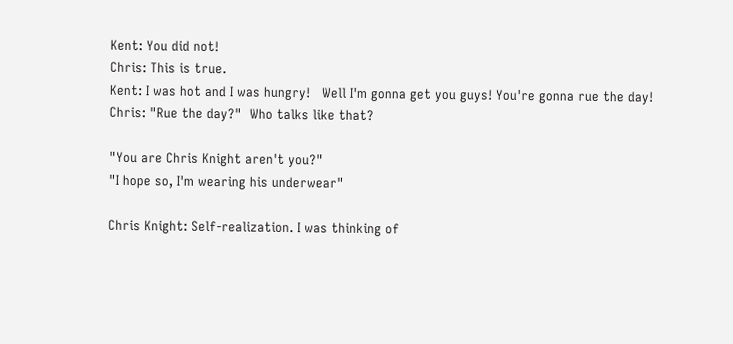Kent: You did not!
Chris: This is true.
Kent: I was hot and I was hungry!   Well I'm gonna get you guys! You're gonna rue the day!
Chris: "Rue the day?"  Who talks like that?

"You are Chris Knight aren't you?"
"I hope so, I'm wearing his underwear"

Chris Knight: Self-realization. I was thinking of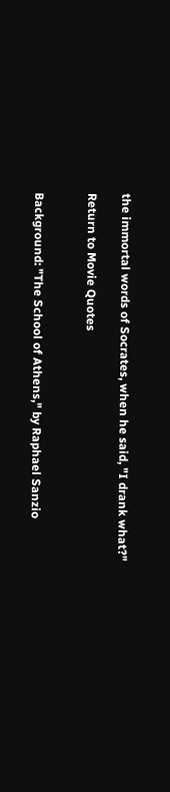the immortal words of Socrates, when he said, "I drank what?"

Return to Movie Quotes


Background: "The School of Athens," by Raphael Sanzio